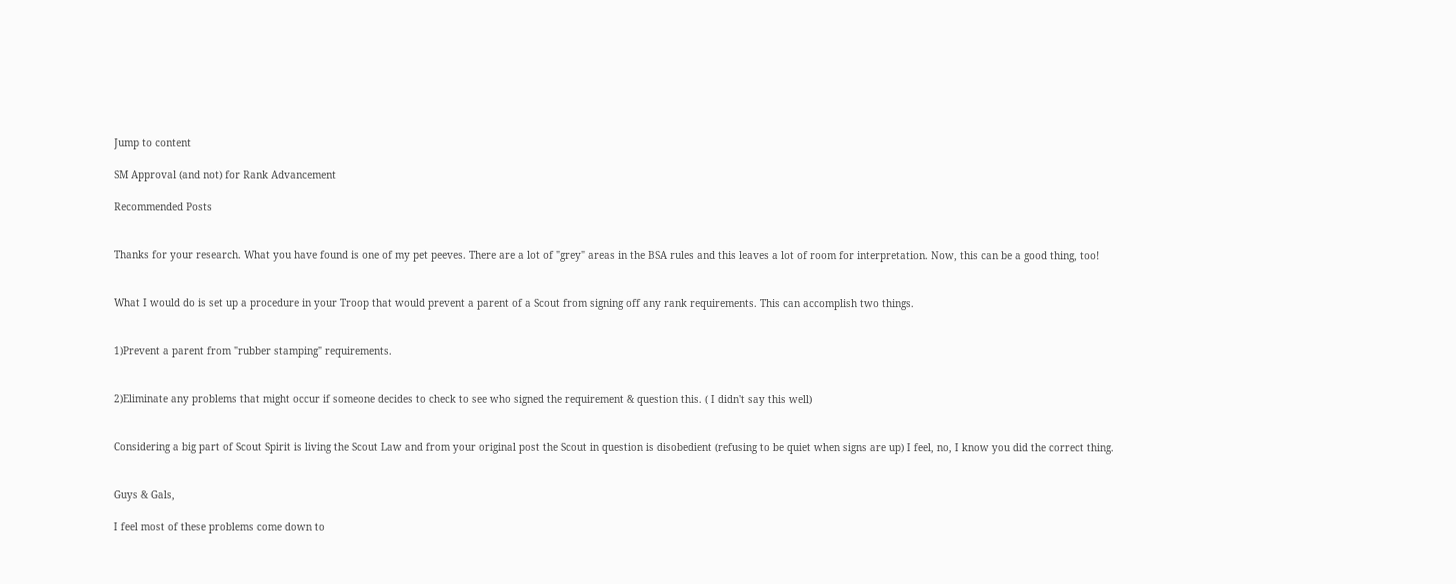Jump to content

SM Approval (and not) for Rank Advancement

Recommended Posts


Thanks for your research. What you have found is one of my pet peeves. There are a lot of "grey" areas in the BSA rules and this leaves a lot of room for interpretation. Now, this can be a good thing, too!


What I would do is set up a procedure in your Troop that would prevent a parent of a Scout from signing off any rank requirements. This can accomplish two things.


1)Prevent a parent from "rubber stamping" requirements.


2)Eliminate any problems that might occur if someone decides to check to see who signed the requirement & question this. ( I didn't say this well)


Considering a big part of Scout Spirit is living the Scout Law and from your original post the Scout in question is disobedient (refusing to be quiet when signs are up) I feel, no, I know you did the correct thing.


Guys & Gals,

I feel most of these problems come down to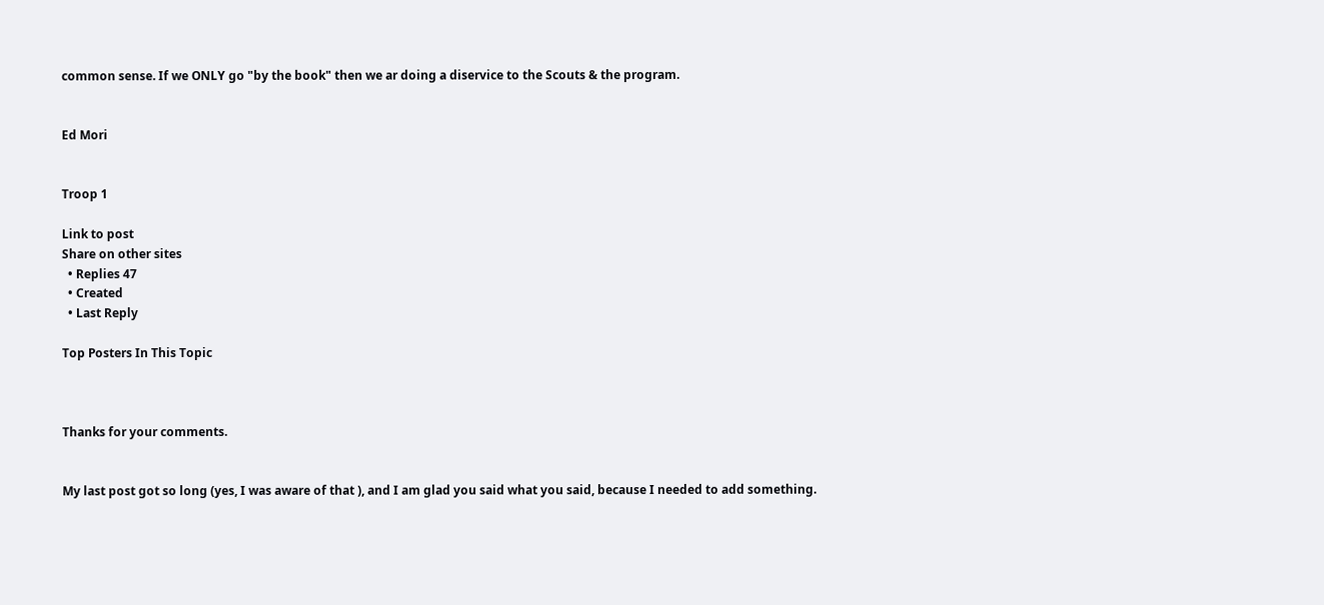common sense. If we ONLY go "by the book" then we ar doing a diservice to the Scouts & the program.


Ed Mori


Troop 1

Link to post
Share on other sites
  • Replies 47
  • Created
  • Last Reply

Top Posters In This Topic



Thanks for your comments.


My last post got so long (yes, I was aware of that ), and I am glad you said what you said, because I needed to add something.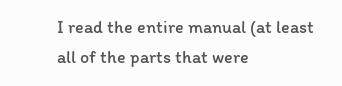I read the entire manual (at least all of the parts that were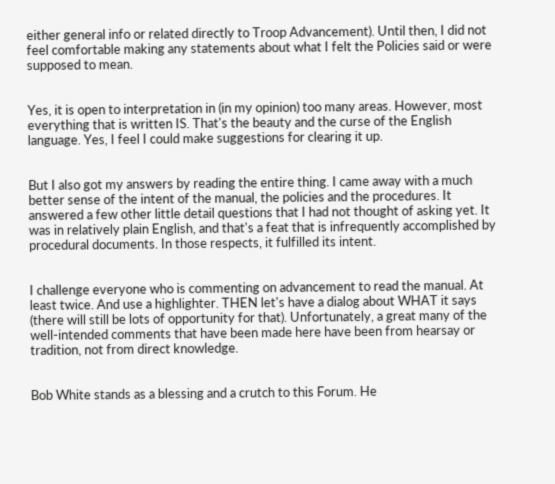either general info or related directly to Troop Advancement). Until then, I did not feel comfortable making any statements about what I felt the Policies said or were supposed to mean.


Yes, it is open to interpretation in (in my opinion) too many areas. However, most everything that is written IS. That's the beauty and the curse of the English language. Yes, I feel I could make suggestions for clearing it up.


But I also got my answers by reading the entire thing. I came away with a much better sense of the intent of the manual, the policies and the procedures. It answered a few other little detail questions that I had not thought of asking yet. It was in relatively plain English, and that's a feat that is infrequently accomplished by procedural documents. In those respects, it fulfilled its intent.


I challenge everyone who is commenting on advancement to read the manual. At least twice. And use a highlighter. THEN let's have a dialog about WHAT it says (there will still be lots of opportunity for that). Unfortunately, a great many of the well-intended comments that have been made here have been from hearsay or tradition, not from direct knowledge.


Bob White stands as a blessing and a crutch to this Forum. He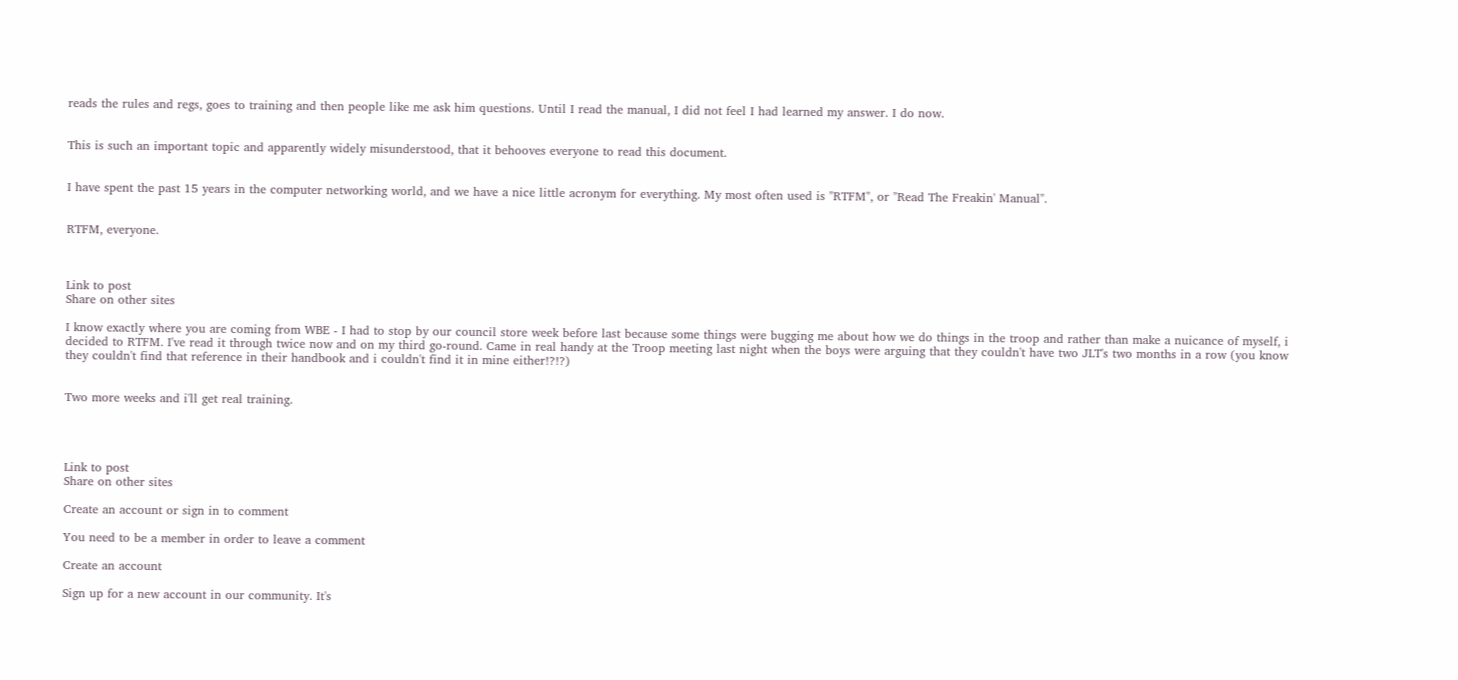reads the rules and regs, goes to training and then people like me ask him questions. Until I read the manual, I did not feel I had learned my answer. I do now.


This is such an important topic and apparently widely misunderstood, that it behooves everyone to read this document.


I have spent the past 15 years in the computer networking world, and we have a nice little acronym for everything. My most often used is "RTFM", or "Read The Freakin' Manual".


RTFM, everyone.



Link to post
Share on other sites

I know exactly where you are coming from WBE - I had to stop by our council store week before last because some things were bugging me about how we do things in the troop and rather than make a nuicance of myself, i decided to RTFM. I've read it through twice now and on my third go-round. Came in real handy at the Troop meeting last night when the boys were arguing that they couldn't have two JLT's two months in a row (you know they couldn't find that reference in their handbook and i couldn't find it in mine either!?!?)


Two more weeks and i'll get real training.




Link to post
Share on other sites

Create an account or sign in to comment

You need to be a member in order to leave a comment

Create an account

Sign up for a new account in our community. It's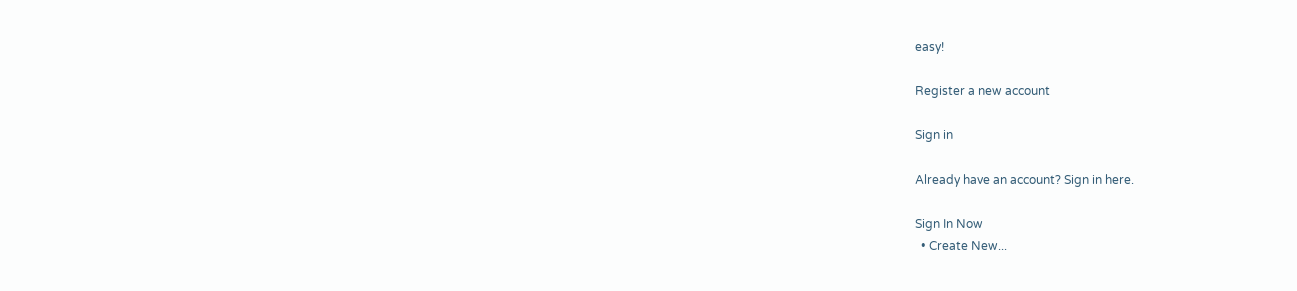easy!

Register a new account

Sign in

Already have an account? Sign in here.

Sign In Now
  • Create New...